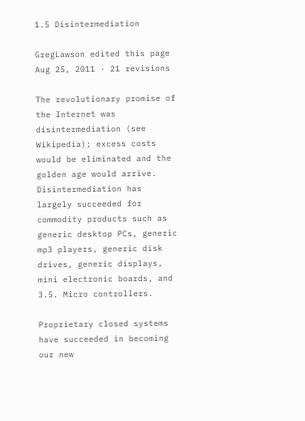1.5 Disintermediation

GregLawson edited this page Aug 25, 2011 · 21 revisions

The revolutionary promise of the Internet was disintermediation (see Wikipedia); excess costs would be eliminated and the golden age would arrive. Disintermediation has largely succeeded for commodity products such as generic desktop PCs, generic mp3 players, generic disk drives, generic displays, mini electronic boards, and 3.5. Micro controllers.

Proprietary closed systems have succeeded in becoming our new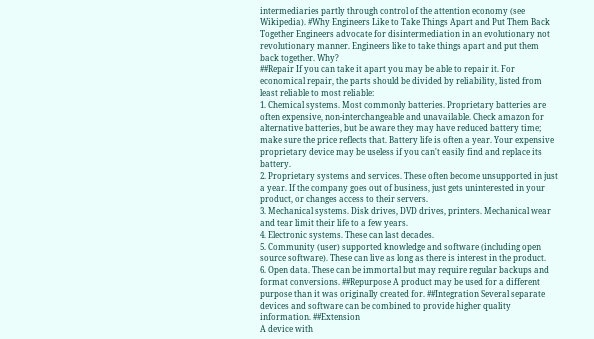intermediaries partly through control of the attention economy (see Wikipedia). #Why Engineers Like to Take Things Apart and Put Them Back Together Engineers advocate for disintermediation in an evolutionary not revolutionary manner. Engineers like to take things apart and put them back together. Why?
##Repair If you can take it apart you may be able to repair it. For economical repair, the parts should be divided by reliability, listed from least reliable to most reliable:
1. Chemical systems. Most commonly batteries. Proprietary batteries are often expensive, non-interchangeable and unavailable. Check amazon for alternative batteries, but be aware they may have reduced battery time; make sure the price reflects that. Battery life is often a year. Your expensive proprietary device may be useless if you can't easily find and replace its battery.
2. Proprietary systems and services. These often become unsupported in just a year. If the company goes out of business, just gets uninterested in your product, or changes access to their servers.
3. Mechanical systems. Disk drives, DVD drives, printers. Mechanical wear and tear limit their life to a few years.
4. Electronic systems. These can last decades.
5. Community (user) supported knowledge and software (including open source software). These can live as long as there is interest in the product.
6. Open data. These can be immortal but may require regular backups and format conversions. ##Repurpose A product may be used for a different purpose than it was originally created for. ##Integration Several separate devices and software can be combined to provide higher quality information. ##Extension
A device with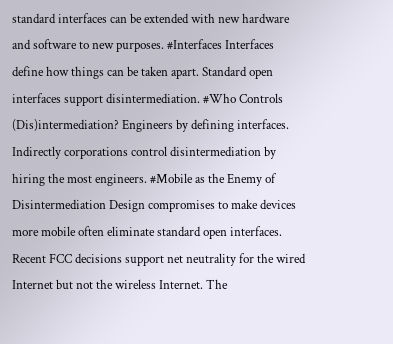standard interfaces can be extended with new hardware and software to new purposes. #Interfaces Interfaces define how things can be taken apart. Standard open interfaces support disintermediation. #Who Controls (Dis)intermediation? Engineers by defining interfaces. Indirectly corporations control disintermediation by hiring the most engineers. #Mobile as the Enemy of Disintermediation Design compromises to make devices more mobile often eliminate standard open interfaces. Recent FCC decisions support net neutrality for the wired Internet but not the wireless Internet. The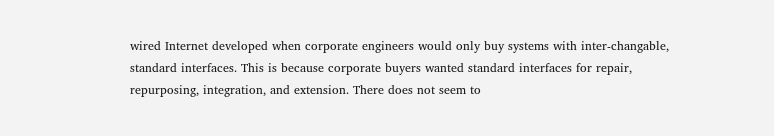wired Internet developed when corporate engineers would only buy systems with inter-changable, standard interfaces. This is because corporate buyers wanted standard interfaces for repair, repurposing, integration, and extension. There does not seem to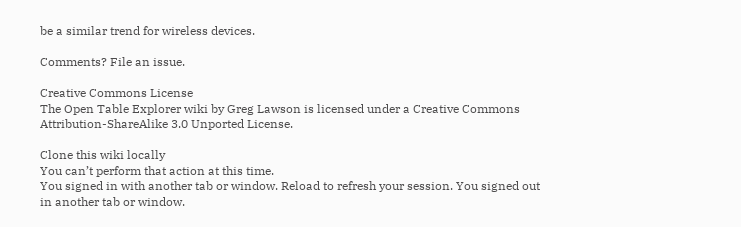be a similar trend for wireless devices.

Comments? File an issue.

Creative Commons License
The Open Table Explorer wiki by Greg Lawson is licensed under a Creative Commons Attribution-ShareAlike 3.0 Unported License.

Clone this wiki locally
You can’t perform that action at this time.
You signed in with another tab or window. Reload to refresh your session. You signed out in another tab or window.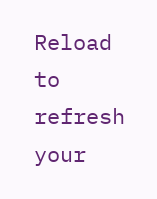Reload to refresh your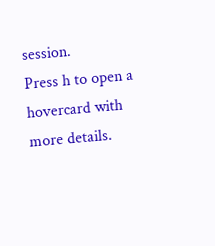session.
Press h to open a hovercard with more details.